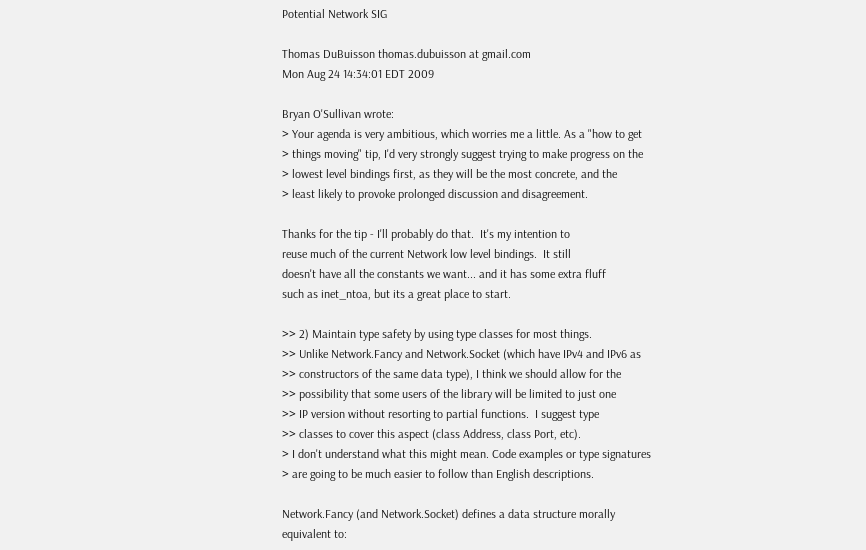Potential Network SIG

Thomas DuBuisson thomas.dubuisson at gmail.com
Mon Aug 24 14:34:01 EDT 2009

Bryan O'Sullivan wrote:
> Your agenda is very ambitious, which worries me a little. As a "how to get
> things moving" tip, I'd very strongly suggest trying to make progress on the
> lowest level bindings first, as they will be the most concrete, and the
> least likely to provoke prolonged discussion and disagreement.

Thanks for the tip - I'll probably do that.  It's my intention to
reuse much of the current Network low level bindings.  It still
doesn't have all the constants we want... and it has some extra fluff
such as inet_ntoa, but its a great place to start.

>> 2) Maintain type safety by using type classes for most things.
>> Unlike Network.Fancy and Network.Socket (which have IPv4 and IPv6 as
>> constructors of the same data type), I think we should allow for the
>> possibility that some users of the library will be limited to just one
>> IP version without resorting to partial functions.  I suggest type
>> classes to cover this aspect (class Address, class Port, etc).
> I don't understand what this might mean. Code examples or type signatures
> are going to be much easier to follow than English descriptions.

Network.Fancy (and Network.Socket) defines a data structure morally
equivalent to: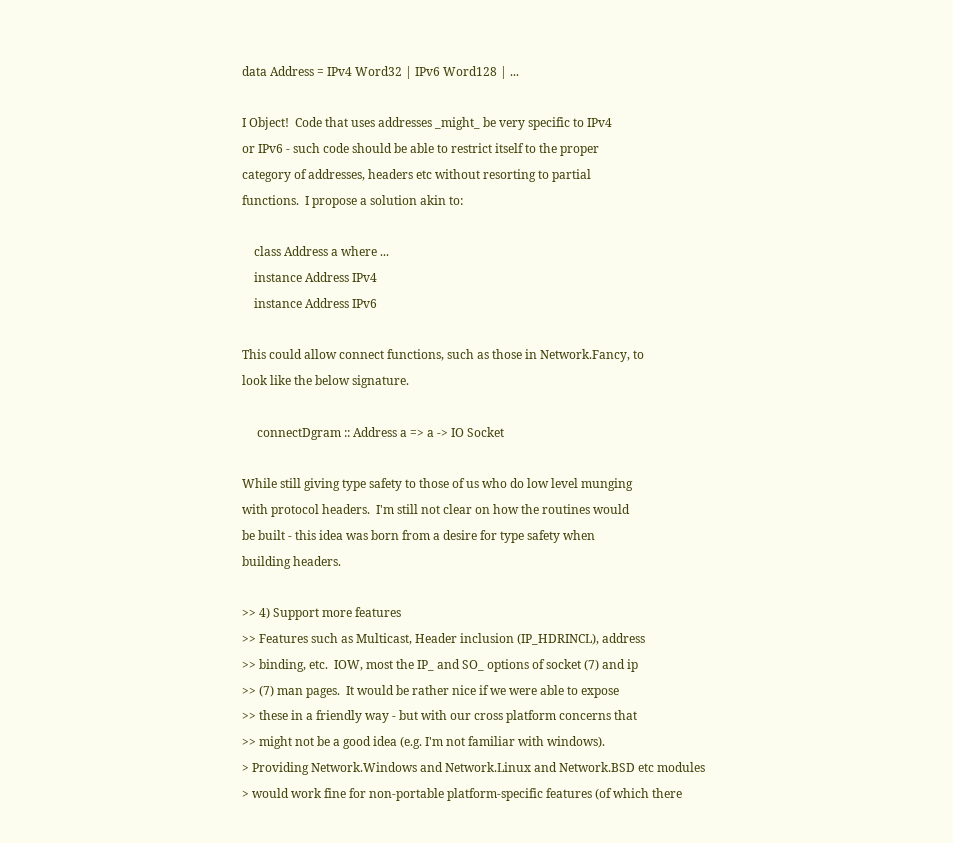data Address = IPv4 Word32 | IPv6 Word128 | ...

I Object!  Code that uses addresses _might_ be very specific to IPv4
or IPv6 - such code should be able to restrict itself to the proper
category of addresses, headers etc without resorting to partial
functions.  I propose a solution akin to:

    class Address a where ...
    instance Address IPv4
    instance Address IPv6

This could allow connect functions, such as those in Network.Fancy, to
look like the below signature.

     connectDgram :: Address a => a -> IO Socket

While still giving type safety to those of us who do low level munging
with protocol headers.  I'm still not clear on how the routines would
be built - this idea was born from a desire for type safety when
building headers.

>> 4) Support more features
>> Features such as Multicast, Header inclusion (IP_HDRINCL), address
>> binding, etc.  IOW, most the IP_ and SO_ options of socket (7) and ip
>> (7) man pages.  It would be rather nice if we were able to expose
>> these in a friendly way - but with our cross platform concerns that
>> might not be a good idea (e.g. I'm not familiar with windows).
> Providing Network.Windows and Network.Linux and Network.BSD etc modules
> would work fine for non-portable platform-specific features (of which there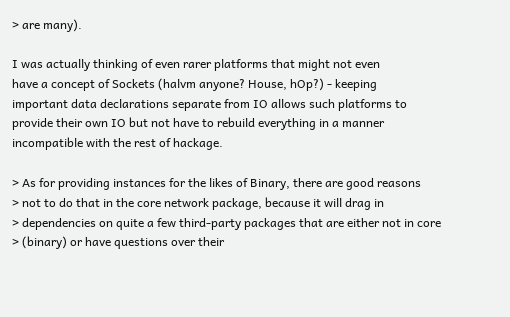> are many).

I was actually thinking of even rarer platforms that might not even
have a concept of Sockets (halvm anyone? House, hOp?) - keeping
important data declarations separate from IO allows such platforms to
provide their own IO but not have to rebuild everything in a manner
incompatible with the rest of hackage.

> As for providing instances for the likes of Binary, there are good reasons
> not to do that in the core network package, because it will drag in
> dependencies on quite a few third-party packages that are either not in core
> (binary) or have questions over their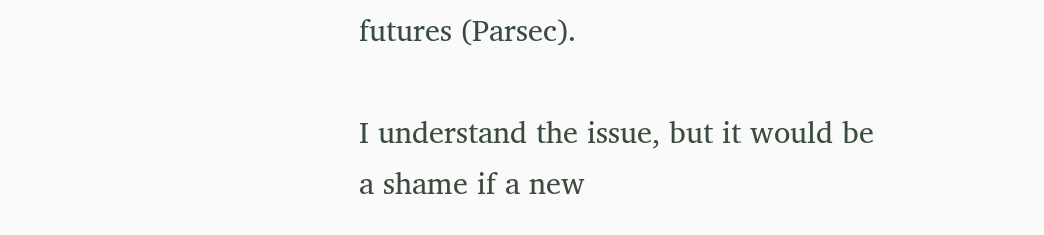futures (Parsec).

I understand the issue, but it would be a shame if a new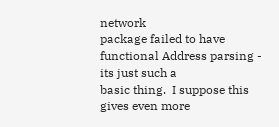network
package failed to have functional Address parsing - its just such a
basic thing.  I suppose this gives even more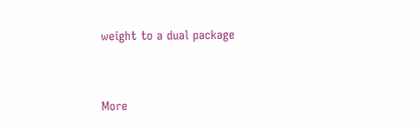weight to a dual package


More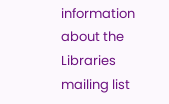information about the Libraries mailing list